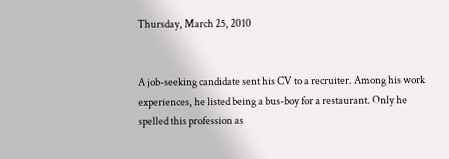Thursday, March 25, 2010


A job-seeking candidate sent his CV to a recruiter. Among his work experiences, he listed being a bus-boy for a restaurant. Only he spelled this profession as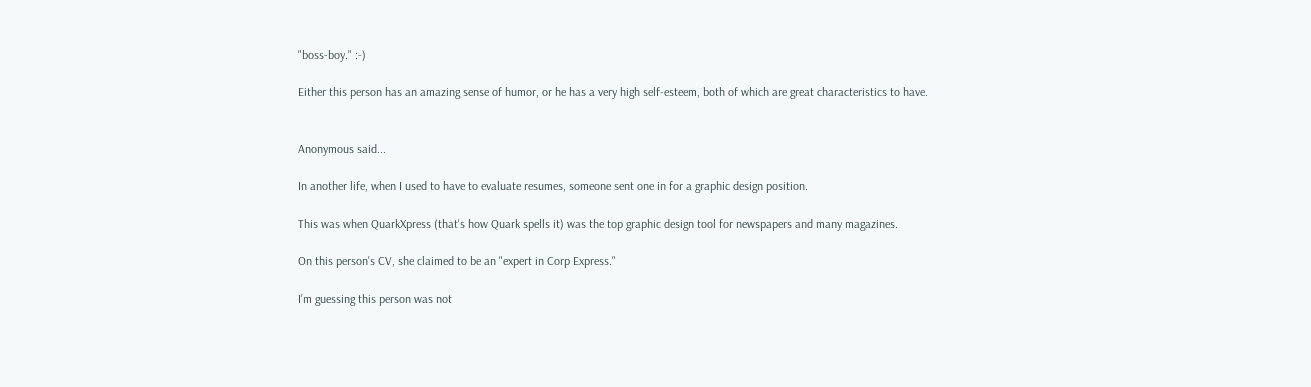"boss-boy." :-)

Either this person has an amazing sense of humor, or he has a very high self-esteem, both of which are great characteristics to have.


Anonymous said...

In another life, when I used to have to evaluate resumes, someone sent one in for a graphic design position.

This was when QuarkXpress (that's how Quark spells it) was the top graphic design tool for newspapers and many magazines.

On this person's CV, she claimed to be an "expert in Corp Express."

I'm guessing this person was not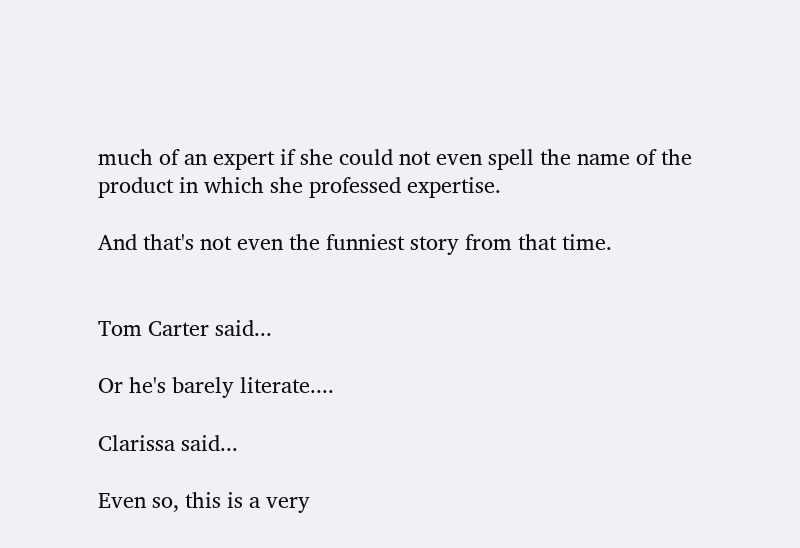much of an expert if she could not even spell the name of the product in which she professed expertise.

And that's not even the funniest story from that time.


Tom Carter said...

Or he's barely literate....

Clarissa said...

Even so, this is a very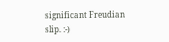significant Freudian slip. :-)